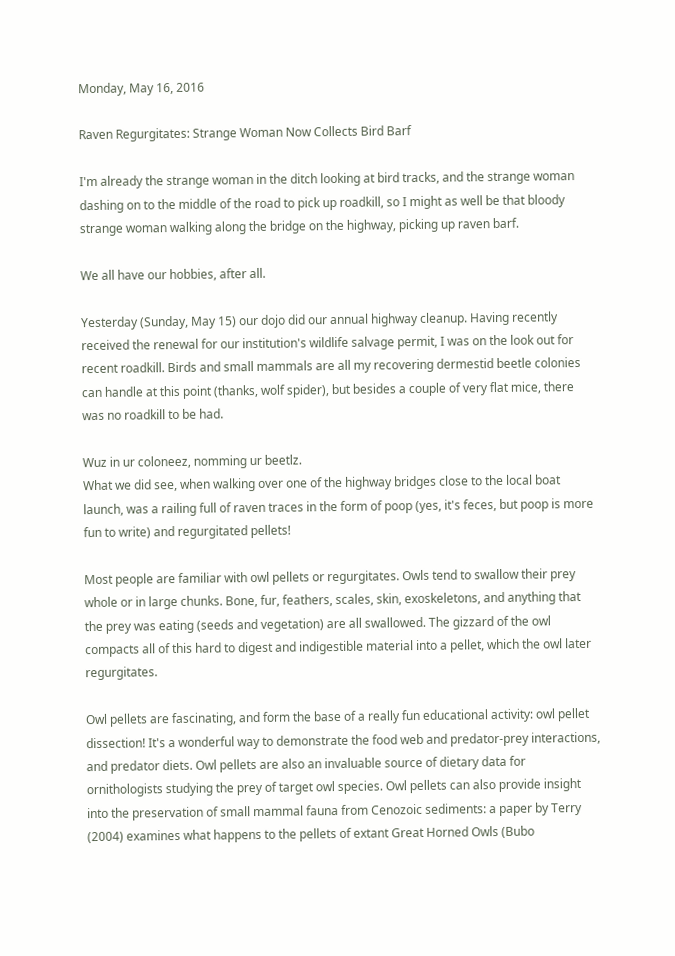Monday, May 16, 2016

Raven Regurgitates: Strange Woman Now Collects Bird Barf

I'm already the strange woman in the ditch looking at bird tracks, and the strange woman dashing on to the middle of the road to pick up roadkill, so I might as well be that bloody strange woman walking along the bridge on the highway, picking up raven barf.

We all have our hobbies, after all.

Yesterday (Sunday, May 15) our dojo did our annual highway cleanup. Having recently received the renewal for our institution's wildlife salvage permit, I was on the look out for recent roadkill. Birds and small mammals are all my recovering dermestid beetle colonies can handle at this point (thanks, wolf spider), but besides a couple of very flat mice, there was no roadkill to be had.

Wuz in ur coloneez, nomming ur beetlz.
What we did see, when walking over one of the highway bridges close to the local boat launch, was a railing full of raven traces in the form of poop (yes, it's feces, but poop is more fun to write) and regurgitated pellets!

Most people are familiar with owl pellets or regurgitates. Owls tend to swallow their prey whole or in large chunks. Bone, fur, feathers, scales, skin, exoskeletons, and anything that the prey was eating (seeds and vegetation) are all swallowed. The gizzard of the owl compacts all of this hard to digest and indigestible material into a pellet, which the owl later regurgitates.

Owl pellets are fascinating, and form the base of a really fun educational activity: owl pellet dissection! It's a wonderful way to demonstrate the food web and predator-prey interactions, and predator diets. Owl pellets are also an invaluable source of dietary data for ornithologists studying the prey of target owl species. Owl pellets can also provide insight into the preservation of small mammal fauna from Cenozoic sediments: a paper by Terry (2004) examines what happens to the pellets of extant Great Horned Owls (Bubo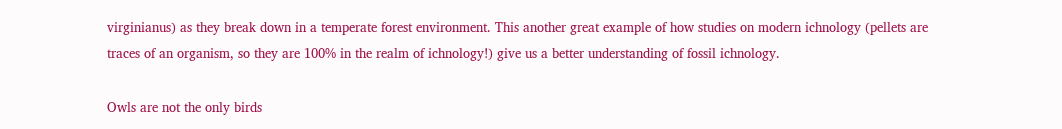virginianus) as they break down in a temperate forest environment. This another great example of how studies on modern ichnology (pellets are traces of an organism, so they are 100% in the realm of ichnology!) give us a better understanding of fossil ichnology.

Owls are not the only birds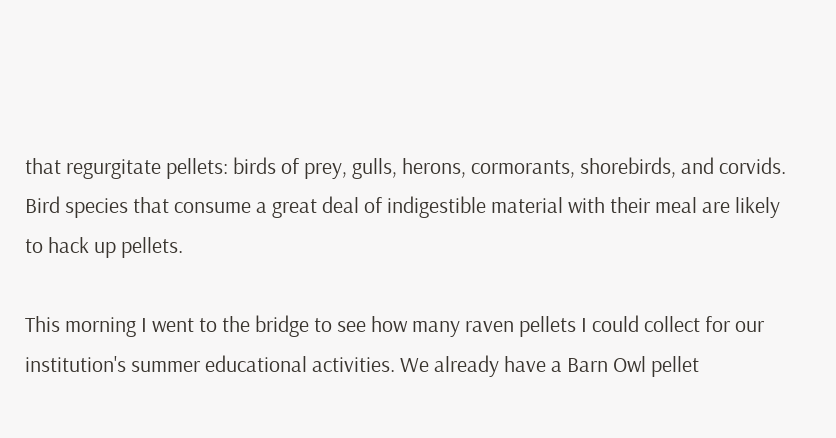that regurgitate pellets: birds of prey, gulls, herons, cormorants, shorebirds, and corvids. Bird species that consume a great deal of indigestible material with their meal are likely to hack up pellets.

This morning I went to the bridge to see how many raven pellets I could collect for our institution's summer educational activities. We already have a Barn Owl pellet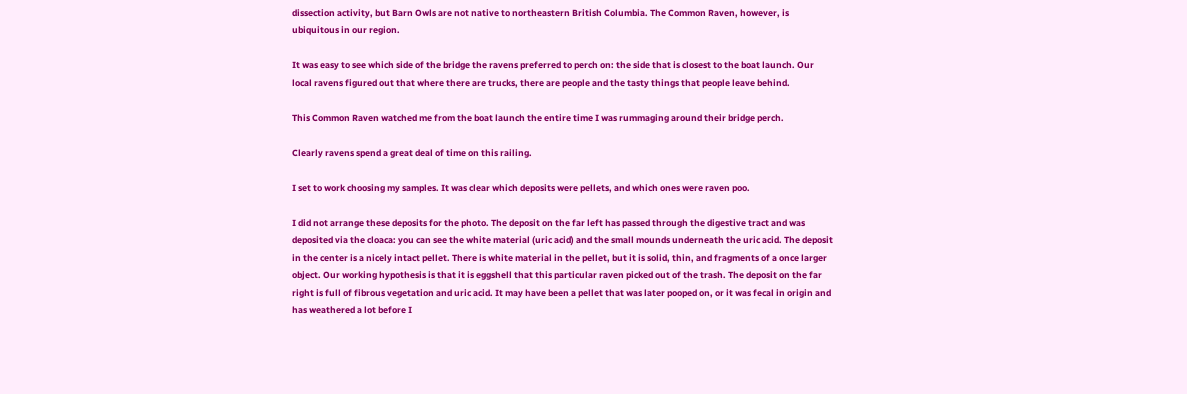dissection activity, but Barn Owls are not native to northeastern British Columbia. The Common Raven, however, is ubiquitous in our region.

It was easy to see which side of the bridge the ravens preferred to perch on: the side that is closest to the boat launch. Our local ravens figured out that where there are trucks, there are people and the tasty things that people leave behind.

This Common Raven watched me from the boat launch the entire time I was rummaging around their bridge perch.

Clearly ravens spend a great deal of time on this railing.

I set to work choosing my samples. It was clear which deposits were pellets, and which ones were raven poo.

I did not arrange these deposits for the photo. The deposit on the far left has passed through the digestive tract and was deposited via the cloaca: you can see the white material (uric acid) and the small mounds underneath the uric acid. The deposit in the center is a nicely intact pellet. There is white material in the pellet, but it is solid, thin, and fragments of a once larger object. Our working hypothesis is that it is eggshell that this particular raven picked out of the trash. The deposit on the far right is full of fibrous vegetation and uric acid. It may have been a pellet that was later pooped on, or it was fecal in origin and has weathered a lot before I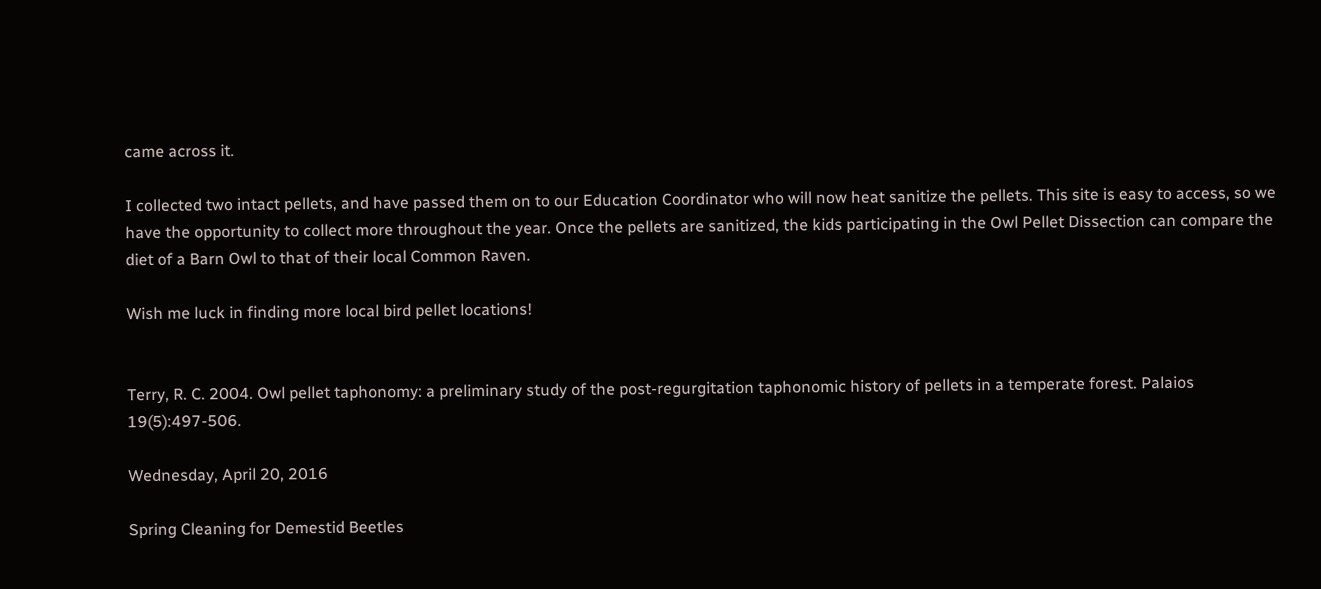came across it.

I collected two intact pellets, and have passed them on to our Education Coordinator who will now heat sanitize the pellets. This site is easy to access, so we have the opportunity to collect more throughout the year. Once the pellets are sanitized, the kids participating in the Owl Pellet Dissection can compare the diet of a Barn Owl to that of their local Common Raven.

Wish me luck in finding more local bird pellet locations!


Terry, R. C. 2004. Owl pellet taphonomy: a preliminary study of the post-regurgitation taphonomic history of pellets in a temperate forest. Palaios 19(5):497-506.

Wednesday, April 20, 2016

Spring Cleaning for Demestid Beetles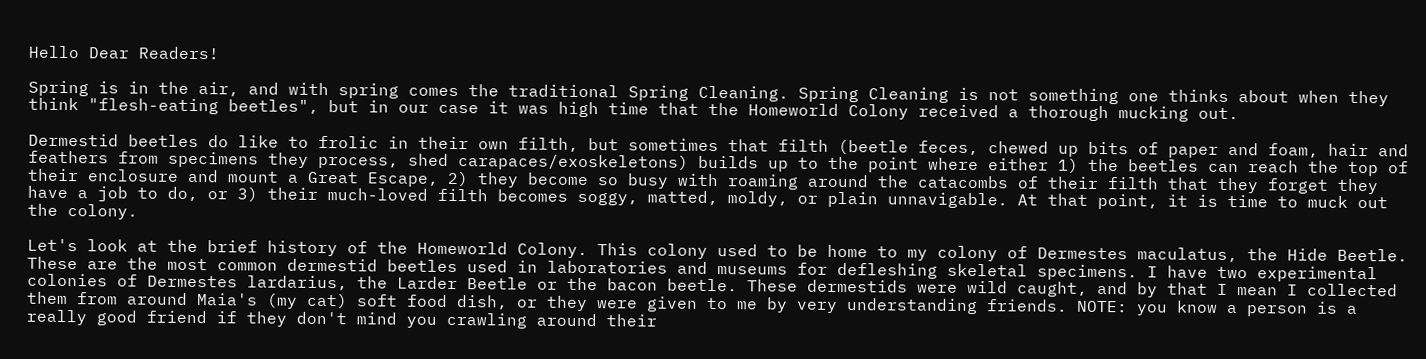Hello Dear Readers!

Spring is in the air, and with spring comes the traditional Spring Cleaning. Spring Cleaning is not something one thinks about when they think "flesh-eating beetles", but in our case it was high time that the Homeworld Colony received a thorough mucking out.

Dermestid beetles do like to frolic in their own filth, but sometimes that filth (beetle feces, chewed up bits of paper and foam, hair and feathers from specimens they process, shed carapaces/exoskeletons) builds up to the point where either 1) the beetles can reach the top of their enclosure and mount a Great Escape, 2) they become so busy with roaming around the catacombs of their filth that they forget they have a job to do, or 3) their much-loved filth becomes soggy, matted, moldy, or plain unnavigable. At that point, it is time to muck out the colony.

Let's look at the brief history of the Homeworld Colony. This colony used to be home to my colony of Dermestes maculatus, the Hide Beetle. These are the most common dermestid beetles used in laboratories and museums for defleshing skeletal specimens. I have two experimental colonies of Dermestes lardarius, the Larder Beetle or the bacon beetle. These dermestids were wild caught, and by that I mean I collected them from around Maia's (my cat) soft food dish, or they were given to me by very understanding friends. NOTE: you know a person is a really good friend if they don't mind you crawling around their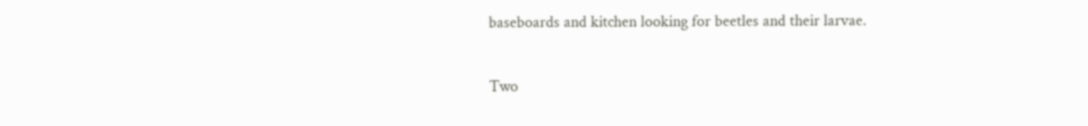baseboards and kitchen looking for beetles and their larvae.

Two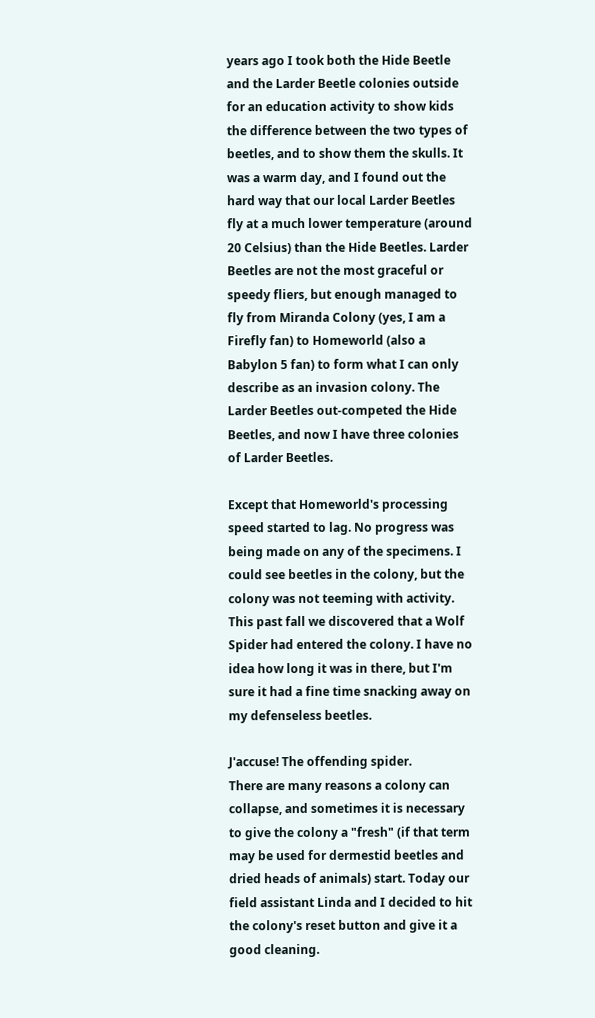years ago I took both the Hide Beetle and the Larder Beetle colonies outside for an education activity to show kids the difference between the two types of beetles, and to show them the skulls. It was a warm day, and I found out the hard way that our local Larder Beetles fly at a much lower temperature (around 20 Celsius) than the Hide Beetles. Larder Beetles are not the most graceful or speedy fliers, but enough managed to fly from Miranda Colony (yes, I am a Firefly fan) to Homeworld (also a Babylon 5 fan) to form what I can only describe as an invasion colony. The Larder Beetles out-competed the Hide Beetles, and now I have three colonies of Larder Beetles.

Except that Homeworld's processing speed started to lag. No progress was being made on any of the specimens. I could see beetles in the colony, but the colony was not teeming with activity. This past fall we discovered that a Wolf Spider had entered the colony. I have no idea how long it was in there, but I'm sure it had a fine time snacking away on my defenseless beetles.

J'accuse! The offending spider.
There are many reasons a colony can collapse, and sometimes it is necessary to give the colony a "fresh" (if that term may be used for dermestid beetles and dried heads of animals) start. Today our field assistant Linda and I decided to hit the colony's reset button and give it a good cleaning.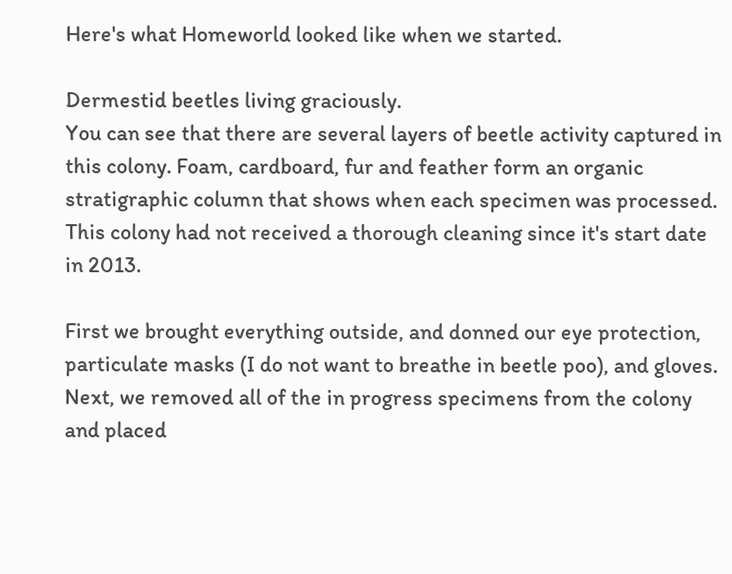Here's what Homeworld looked like when we started.

Dermestid beetles living graciously.
You can see that there are several layers of beetle activity captured in this colony. Foam, cardboard, fur and feather form an organic stratigraphic column that shows when each specimen was processed. This colony had not received a thorough cleaning since it's start date in 2013.

First we brought everything outside, and donned our eye protection, particulate masks (I do not want to breathe in beetle poo), and gloves. Next, we removed all of the in progress specimens from the colony and placed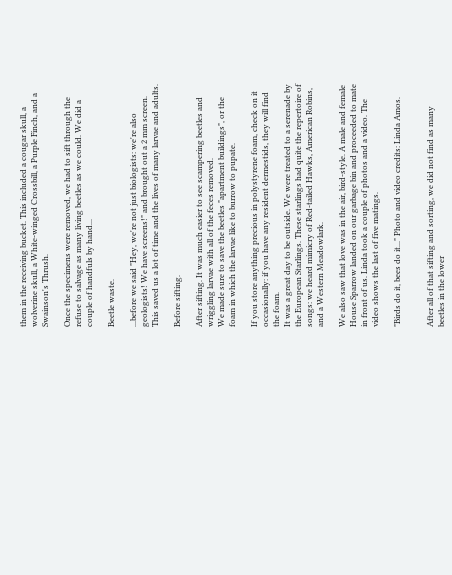them in the receiving bucket. This included a cougar skull, a wolverine skull, a White-winged Crossbill, a Purple Finch, and a Swainson's Thrush.

Once the specimens were removed, we had to sift through the refuse to salvage as many living beetles as we could. We did a couple of handfuls by hand...

Beetle waste.

...before we said "Hey, we're not just biologists: we're also geologists! We have screens!" and brought out a 2 mm screen. This saved us a lot of time and the lives of many larvae and adults.

Before sifting.

After sifting. It was much easier to see scampering beetles and wriggling larvae with all of the feces removed.
We made sure to save the beetles "apartment buildings", or the foam in which the larvae like to burrow to pupate.

If you store anything precious in polystyrene foam, check on it occasionally: if you have any resident dermestids, they will find the foam.
It was a great day to be outside. We were treated to a serenade by the European Starlings. These starlings had quite the repertoire of songs: we heard mimicry of Red-tailed Hawks, American Robins, and a Western Meadowlark.

We also saw that love was in the air, bird-style. A male and female House Sparrow landed on our garbage bin and proceeded to mate in front of us. Linda took a couple of photos and a video. The video shows the last of five matings.

"Birds do it, bees do it..." Photo and video credits: Linda Amos.


After all of that sifting and sorting, we did not find as many beetles in the lower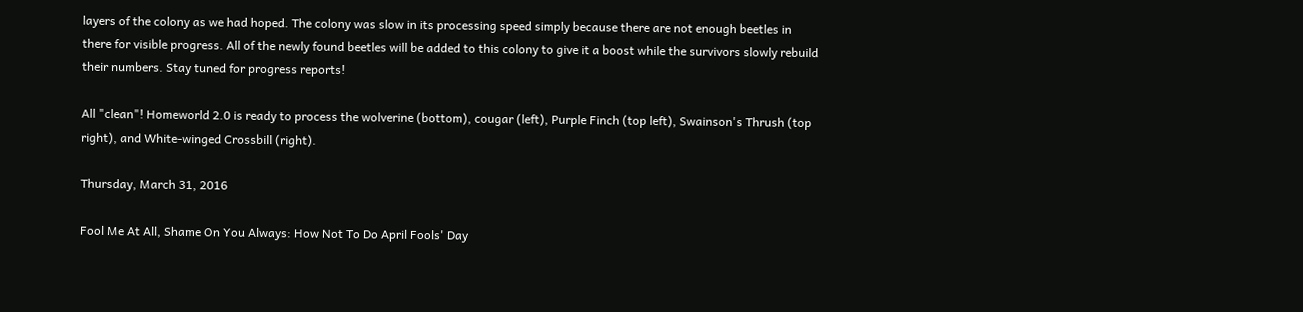layers of the colony as we had hoped. The colony was slow in its processing speed simply because there are not enough beetles in there for visible progress. All of the newly found beetles will be added to this colony to give it a boost while the survivors slowly rebuild their numbers. Stay tuned for progress reports!

All "clean"! Homeworld 2.0 is ready to process the wolverine (bottom), cougar (left), Purple Finch (top left), Swainson's Thrush (top right), and White-winged Crossbill (right).

Thursday, March 31, 2016

Fool Me At All, Shame On You Always: How Not To Do April Fools' Day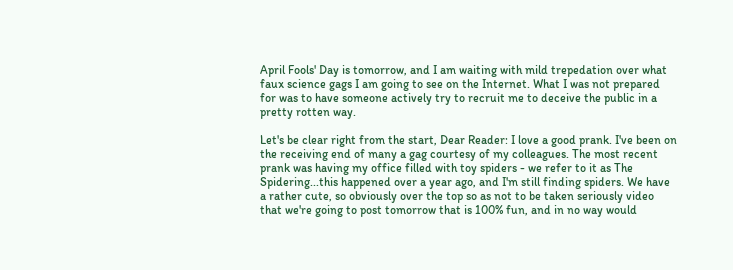April Fools' Day is tomorrow, and I am waiting with mild trepedation over what faux science gags I am going to see on the Internet. What I was not prepared for was to have someone actively try to recruit me to deceive the public in a pretty rotten way.

Let's be clear right from the start, Dear Reader: I love a good prank. I've been on the receiving end of many a gag courtesy of my colleagues. The most recent prank was having my office filled with toy spiders - we refer to it as The Spidering...this happened over a year ago, and I'm still finding spiders. We have a rather cute, so obviously over the top so as not to be taken seriously video that we're going to post tomorrow that is 100% fun, and in no way would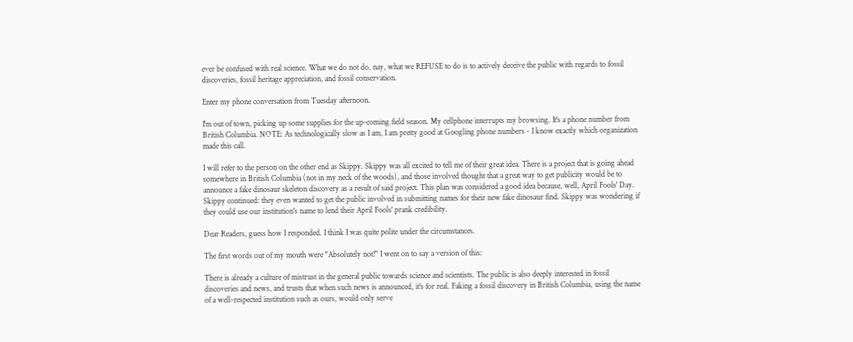ever be confused with real science. What we do not do, nay, what we REFUSE to do is to actively deceive the public with regards to fossil discoveries, fossil heritage appreciation, and fossil conservation.

Enter my phone conversation from Tuesday afternoon.

I'm out of town, picking up some supplies for the up-coming field season. My cellphone interrupts my browsing. It's a phone number from British Columbia. NOTE: As technologically slow as I am, I am pretty good at Googling phone numbers - I know exactly which organization made this call.

I will refer to the person on the other end as Skippy. Skippy was all excited to tell me of their great idea. There is a project that is going ahead somewhere in British Columbia (not in my neck of the woods), and those involved thought that a great way to get publicity would be to announce a fake dinosaur skeleton discovery as a result of said project. This plan was considered a good idea because, well, April Fools' Day. Skippy continued: they even wanted to get the public involved in submitting names for their new fake dinosaur find. Skippy was wondering if they could use our institution's name to lend their April Fools' prank credibility.

Dear Readers, guess how I responded. I think I was quite polite under the circumstances.

The first words out of my mouth were "Absolutely not!" I went on to say a version of this:

There is already a culture of mistrust in the general public towards science and scientists. The public is also deeply interested in fossil discoveries and news, and trusts that when such news is announced, it's for real. Faking a fossil discovery in British Columbia, using the name of a well-respected institution such as ours, would only serve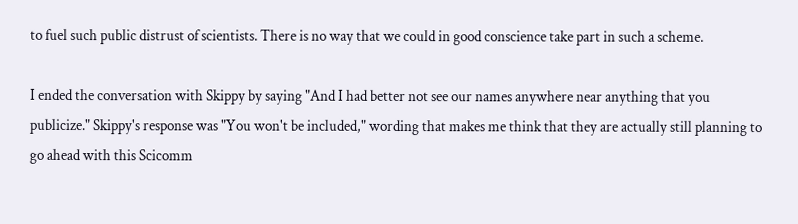to fuel such public distrust of scientists. There is no way that we could in good conscience take part in such a scheme.

I ended the conversation with Skippy by saying "And I had better not see our names anywhere near anything that you publicize." Skippy's response was "You won't be included," wording that makes me think that they are actually still planning to go ahead with this Scicomm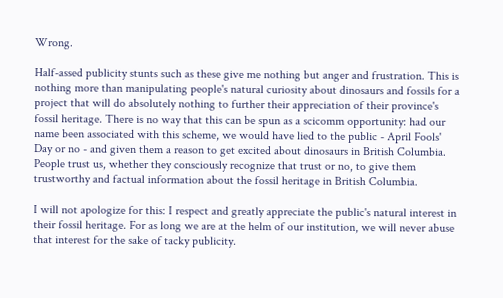Wrong.

Half-assed publicity stunts such as these give me nothing but anger and frustration. This is nothing more than manipulating people's natural curiosity about dinosaurs and fossils for a project that will do absolutely nothing to further their appreciation of their province's fossil heritage. There is no way that this can be spun as a scicomm opportunity: had our name been associated with this scheme, we would have lied to the public - April Fools' Day or no - and given them a reason to get excited about dinosaurs in British Columbia. People trust us, whether they consciously recognize that trust or no, to give them trustworthy and factual information about the fossil heritage in British Columbia.

I will not apologize for this: I respect and greatly appreciate the public's natural interest in their fossil heritage. For as long we are at the helm of our institution, we will never abuse that interest for the sake of tacky publicity.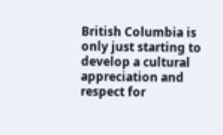British Columbia is only just starting to develop a cultural appreciation and respect for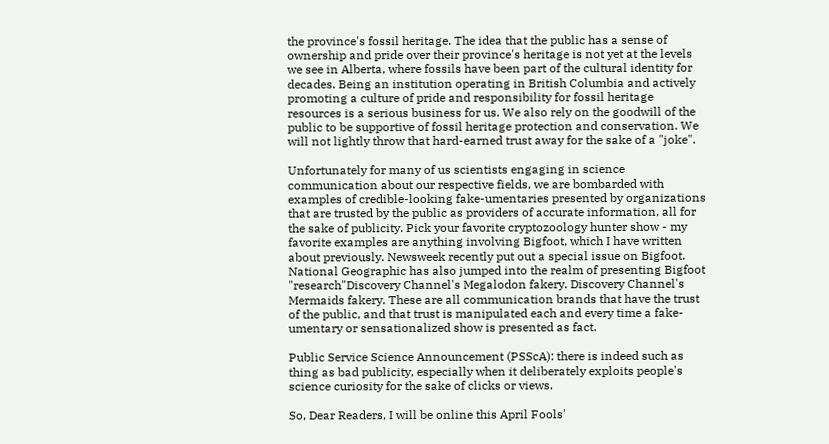the province's fossil heritage. The idea that the public has a sense of ownership and pride over their province's heritage is not yet at the levels we see in Alberta, where fossils have been part of the cultural identity for decades. Being an institution operating in British Columbia and actively promoting a culture of pride and responsibility for fossil heritage resources is a serious business for us. We also rely on the goodwill of the public to be supportive of fossil heritage protection and conservation. We will not lightly throw that hard-earned trust away for the sake of a "joke".

Unfortunately for many of us scientists engaging in science communication about our respective fields, we are bombarded with examples of credible-looking fake-umentaries presented by organizations that are trusted by the public as providers of accurate information, all for the sake of publicity. Pick your favorite cryptozoology hunter show - my favorite examples are anything involving Bigfoot, which I have written about previously. Newsweek recently put out a special issue on Bigfoot. National Geographic has also jumped into the realm of presenting Bigfoot "research"Discovery Channel's Megalodon fakery. Discovery Channel's Mermaids fakery. These are all communication brands that have the trust of the public, and that trust is manipulated each and every time a fake-umentary or sensationalized show is presented as fact.

Public Service Science Announcement (PSScA): there is indeed such as thing as bad publicity, especially when it deliberately exploits people's science curiosity for the sake of clicks or views.

So, Dear Readers, I will be online this April Fools'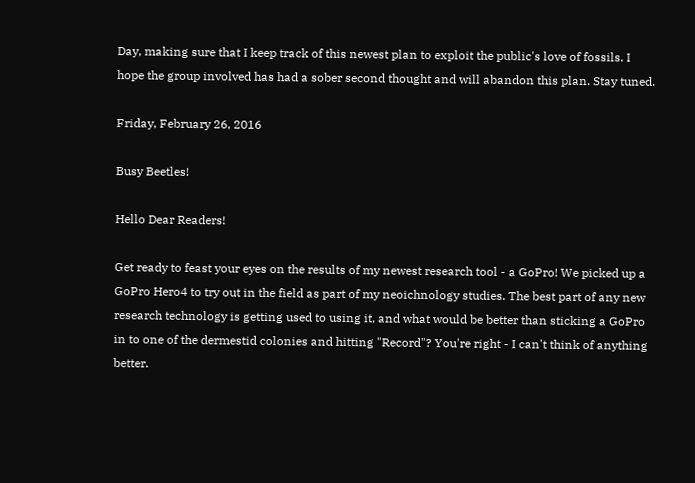Day, making sure that I keep track of this newest plan to exploit the public's love of fossils. I hope the group involved has had a sober second thought and will abandon this plan. Stay tuned.

Friday, February 26, 2016

Busy Beetles!

Hello Dear Readers!

Get ready to feast your eyes on the results of my newest research tool - a GoPro! We picked up a GoPro Hero4 to try out in the field as part of my neoichnology studies. The best part of any new research technology is getting used to using it, and what would be better than sticking a GoPro in to one of the dermestid colonies and hitting "Record"? You're right - I can't think of anything better.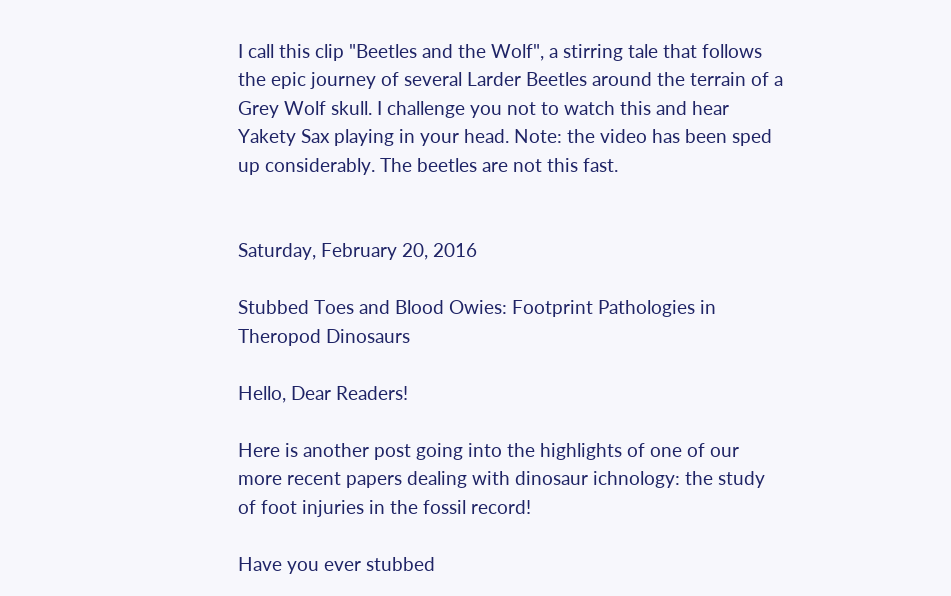I call this clip "Beetles and the Wolf", a stirring tale that follows the epic journey of several Larder Beetles around the terrain of a Grey Wolf skull. I challenge you not to watch this and hear Yakety Sax playing in your head. Note: the video has been sped up considerably. The beetles are not this fast.


Saturday, February 20, 2016

Stubbed Toes and Blood Owies: Footprint Pathologies in Theropod Dinosaurs

Hello, Dear Readers!

Here is another post going into the highlights of one of our more recent papers dealing with dinosaur ichnology: the study of foot injuries in the fossil record!

Have you ever stubbed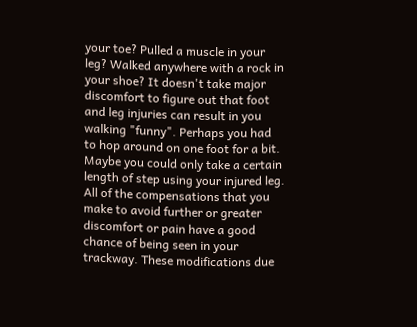your toe? Pulled a muscle in your leg? Walked anywhere with a rock in your shoe? It doesn't take major discomfort to figure out that foot and leg injuries can result in you walking "funny". Perhaps you had to hop around on one foot for a bit. Maybe you could only take a certain length of step using your injured leg. All of the compensations that you make to avoid further or greater discomfort or pain have a good chance of being seen in your trackway. These modifications due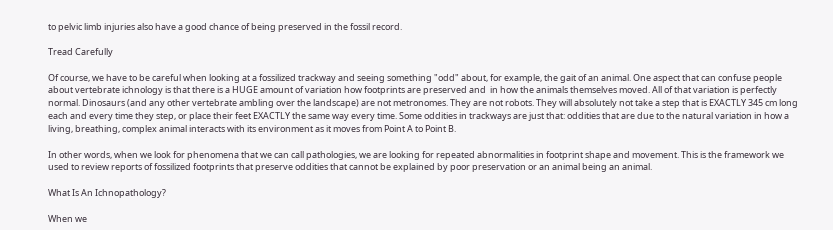to pelvic limb injuries also have a good chance of being preserved in the fossil record.

Tread Carefully

Of course, we have to be careful when looking at a fossilized trackway and seeing something "odd" about, for example, the gait of an animal. One aspect that can confuse people about vertebrate ichnology is that there is a HUGE amount of variation how footprints are preserved and  in how the animals themselves moved. All of that variation is perfectly normal. Dinosaurs (and any other vertebrate ambling over the landscape) are not metronomes. They are not robots. They will absolutely not take a step that is EXACTLY 345 cm long each and every time they step, or place their feet EXACTLY the same way every time. Some oddities in trackways are just that: oddities that are due to the natural variation in how a living, breathing, complex animal interacts with its environment as it moves from Point A to Point B.

In other words, when we look for phenomena that we can call pathologies, we are looking for repeated abnormalities in footprint shape and movement. This is the framework we used to review reports of fossilized footprints that preserve oddities that cannot be explained by poor preservation or an animal being an animal.

What Is An Ichnopathology?

When we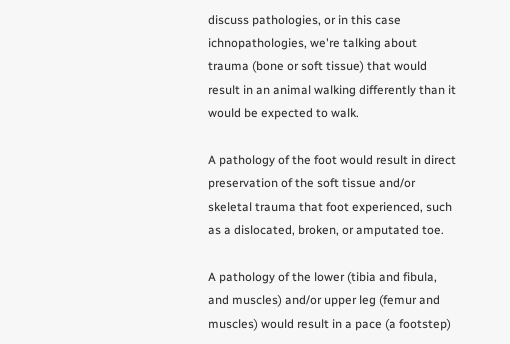discuss pathologies, or in this case ichnopathologies, we're talking about trauma (bone or soft tissue) that would result in an animal walking differently than it would be expected to walk.

A pathology of the foot would result in direct preservation of the soft tissue and/or skeletal trauma that foot experienced, such as a dislocated, broken, or amputated toe.

A pathology of the lower (tibia and fibula, and muscles) and/or upper leg (femur and muscles) would result in a pace (a footstep)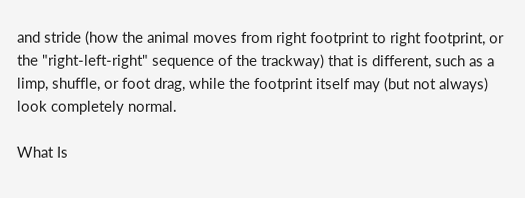and stride (how the animal moves from right footprint to right footprint, or the "right-left-right" sequence of the trackway) that is different, such as a limp, shuffle, or foot drag, while the footprint itself may (but not always) look completely normal.

What Is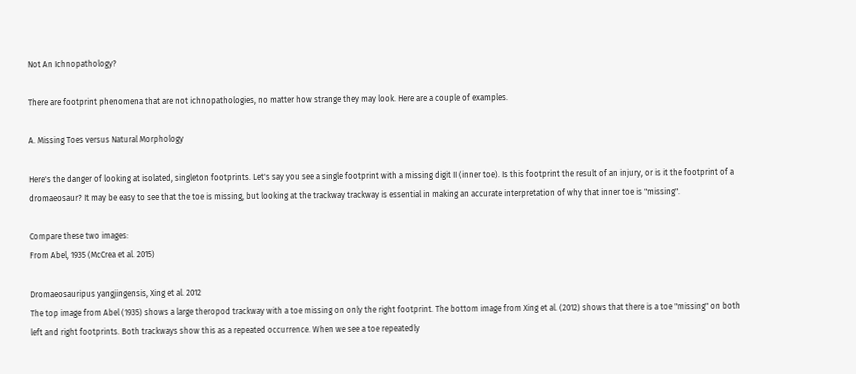Not An Ichnopathology?

There are footprint phenomena that are not ichnopathologies, no matter how strange they may look. Here are a couple of examples.

A. Missing Toes versus Natural Morphology

Here's the danger of looking at isolated, singleton footprints. Let's say you see a single footprint with a missing digit II (inner toe). Is this footprint the result of an injury, or is it the footprint of a dromaeosaur? It may be easy to see that the toe is missing, but looking at the trackway trackway is essential in making an accurate interpretation of why that inner toe is "missing".

Compare these two images:
From Abel, 1935 (McCrea et al. 2015)

Dromaeosauripus yangjingensis, Xing et al. 2012
The top image from Abel (1935) shows a large theropod trackway with a toe missing on only the right footprint. The bottom image from Xing et al. (2012) shows that there is a toe "missing" on both left and right footprints. Both trackways show this as a repeated occurrence. When we see a toe repeatedly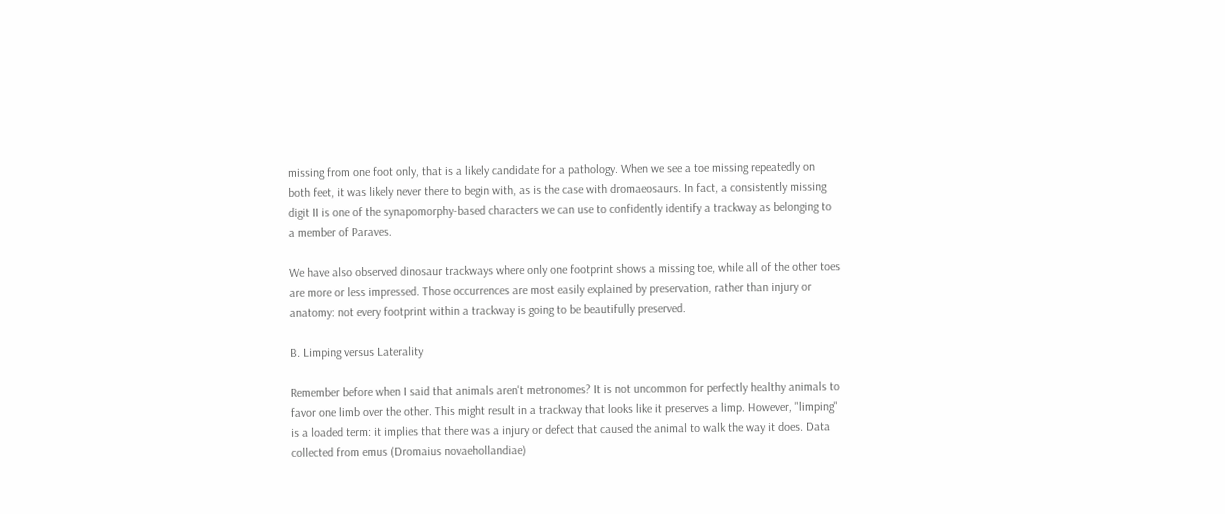missing from one foot only, that is a likely candidate for a pathology. When we see a toe missing repeatedly on both feet, it was likely never there to begin with, as is the case with dromaeosaurs. In fact, a consistently missing digit II is one of the synapomorphy-based characters we can use to confidently identify a trackway as belonging to a member of Paraves.

We have also observed dinosaur trackways where only one footprint shows a missing toe, while all of the other toes are more or less impressed. Those occurrences are most easily explained by preservation, rather than injury or anatomy: not every footprint within a trackway is going to be beautifully preserved.

B. Limping versus Laterality

Remember before when I said that animals aren't metronomes? It is not uncommon for perfectly healthy animals to favor one limb over the other. This might result in a trackway that looks like it preserves a limp. However, "limping" is a loaded term: it implies that there was a injury or defect that caused the animal to walk the way it does. Data collected from emus (Dromaius novaehollandiae)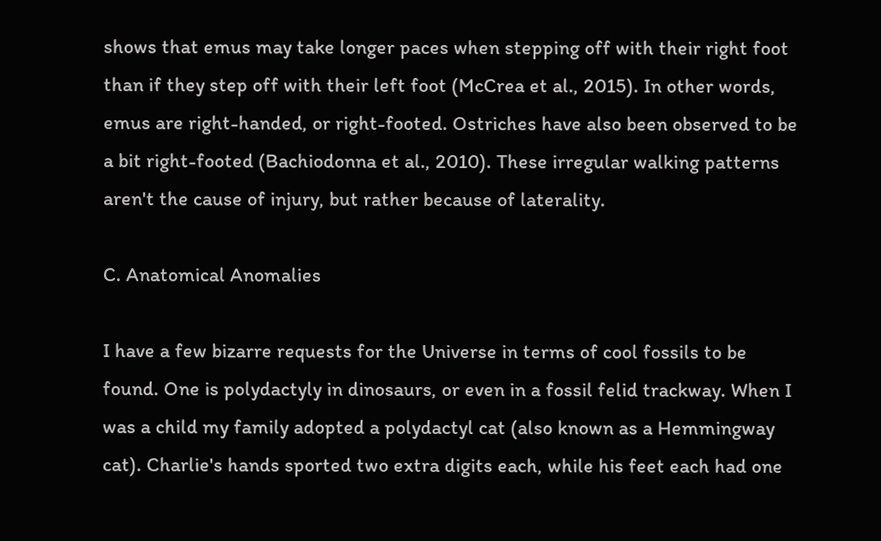shows that emus may take longer paces when stepping off with their right foot than if they step off with their left foot (McCrea et al., 2015). In other words, emus are right-handed, or right-footed. Ostriches have also been observed to be a bit right-footed (Bachiodonna et al., 2010). These irregular walking patterns aren't the cause of injury, but rather because of laterality.

C. Anatomical Anomalies

I have a few bizarre requests for the Universe in terms of cool fossils to be found. One is polydactyly in dinosaurs, or even in a fossil felid trackway. When I was a child my family adopted a polydactyl cat (also known as a Hemmingway cat). Charlie's hands sported two extra digits each, while his feet each had one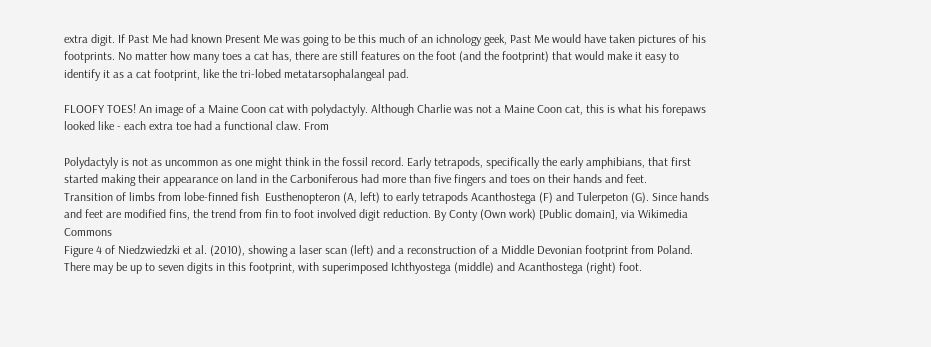extra digit. If Past Me had known Present Me was going to be this much of an ichnology geek, Past Me would have taken pictures of his footprints. No matter how many toes a cat has, there are still features on the foot (and the footprint) that would make it easy to identify it as a cat footprint, like the tri-lobed metatarsophalangeal pad.

FLOOFY TOES! An image of a Maine Coon cat with polydactyly. Although Charlie was not a Maine Coon cat, this is what his forepaws looked like - each extra toe had a functional claw. From

Polydactyly is not as uncommon as one might think in the fossil record. Early tetrapods, specifically the early amphibians, that first started making their appearance on land in the Carboniferous had more than five fingers and toes on their hands and feet.
Transition of limbs from lobe-finned fish  Eusthenopteron (A, left) to early tetrapods Acanthostega (F) and Tulerpeton (G). Since hands and feet are modified fins, the trend from fin to foot involved digit reduction. By Conty (Own work) [Public domain], via Wikimedia Commons
Figure 4 of Niedzwiedzki et al. (2010), showing a laser scan (left) and a reconstruction of a Middle Devonian footprint from Poland. There may be up to seven digits in this footprint, with superimposed Ichthyostega (middle) and Acanthostega (right) foot.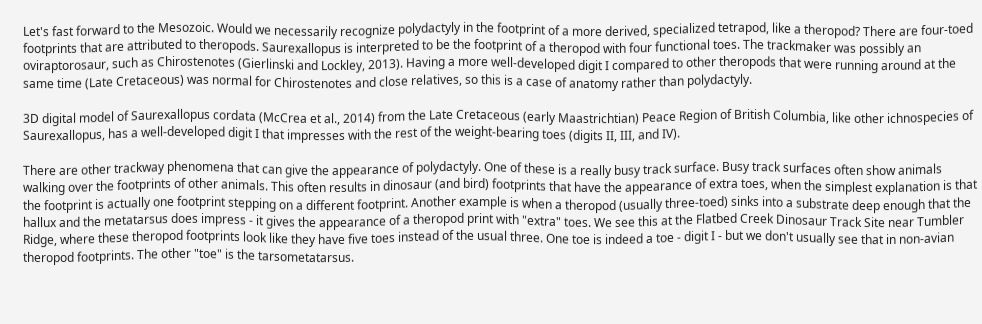Let's fast forward to the Mesozoic. Would we necessarily recognize polydactyly in the footprint of a more derived, specialized tetrapod, like a theropod? There are four-toed footprints that are attributed to theropods. Saurexallopus is interpreted to be the footprint of a theropod with four functional toes. The trackmaker was possibly an oviraptorosaur, such as Chirostenotes (Gierlinski and Lockley, 2013). Having a more well-developed digit I compared to other theropods that were running around at the same time (Late Cretaceous) was normal for Chirostenotes and close relatives, so this is a case of anatomy rather than polydactyly.

3D digital model of Saurexallopus cordata (McCrea et al., 2014) from the Late Cretaceous (early Maastrichtian) Peace Region of British Columbia, like other ichnospecies of Saurexallopus, has a well-developed digit I that impresses with the rest of the weight-bearing toes (digits II, III, and IV).

There are other trackway phenomena that can give the appearance of polydactyly. One of these is a really busy track surface. Busy track surfaces often show animals walking over the footprints of other animals. This often results in dinosaur (and bird) footprints that have the appearance of extra toes, when the simplest explanation is that the footprint is actually one footprint stepping on a different footprint. Another example is when a theropod (usually three-toed) sinks into a substrate deep enough that the hallux and the metatarsus does impress - it gives the appearance of a theropod print with "extra" toes. We see this at the Flatbed Creek Dinosaur Track Site near Tumbler Ridge, where these theropod footprints look like they have five toes instead of the usual three. One toe is indeed a toe - digit I - but we don't usually see that in non-avian theropod footprints. The other "toe" is the tarsometatarsus.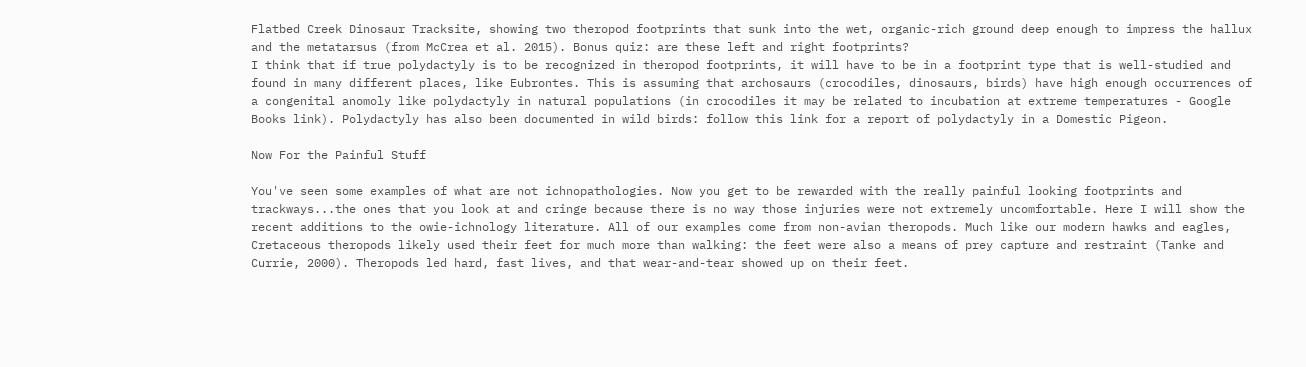Flatbed Creek Dinosaur Tracksite, showing two theropod footprints that sunk into the wet, organic-rich ground deep enough to impress the hallux and the metatarsus (from McCrea et al. 2015). Bonus quiz: are these left and right footprints?
I think that if true polydactyly is to be recognized in theropod footprints, it will have to be in a footprint type that is well-studied and found in many different places, like Eubrontes. This is assuming that archosaurs (crocodiles, dinosaurs, birds) have high enough occurrences of a congenital anomoly like polydactyly in natural populations (in crocodiles it may be related to incubation at extreme temperatures - Google Books link). Polydactyly has also been documented in wild birds: follow this link for a report of polydactyly in a Domestic Pigeon.

Now For the Painful Stuff

You've seen some examples of what are not ichnopathologies. Now you get to be rewarded with the really painful looking footprints and trackways...the ones that you look at and cringe because there is no way those injuries were not extremely uncomfortable. Here I will show the recent additions to the owie-ichnology literature. All of our examples come from non-avian theropods. Much like our modern hawks and eagles, Cretaceous theropods likely used their feet for much more than walking: the feet were also a means of prey capture and restraint (Tanke and Currie, 2000). Theropods led hard, fast lives, and that wear-and-tear showed up on their feet.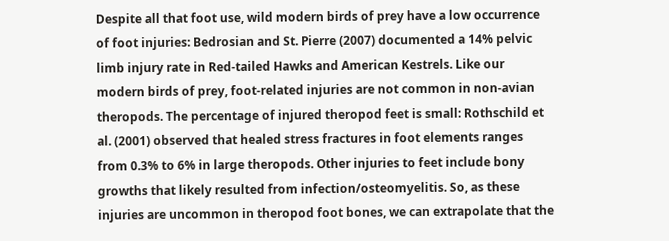Despite all that foot use, wild modern birds of prey have a low occurrence of foot injuries: Bedrosian and St. Pierre (2007) documented a 14% pelvic limb injury rate in Red-tailed Hawks and American Kestrels. Like our modern birds of prey, foot-related injuries are not common in non-avian theropods. The percentage of injured theropod feet is small: Rothschild et al. (2001) observed that healed stress fractures in foot elements ranges from 0.3% to 6% in large theropods. Other injuries to feet include bony growths that likely resulted from infection/osteomyelitis. So, as these injuries are uncommon in theropod foot bones, we can extrapolate that the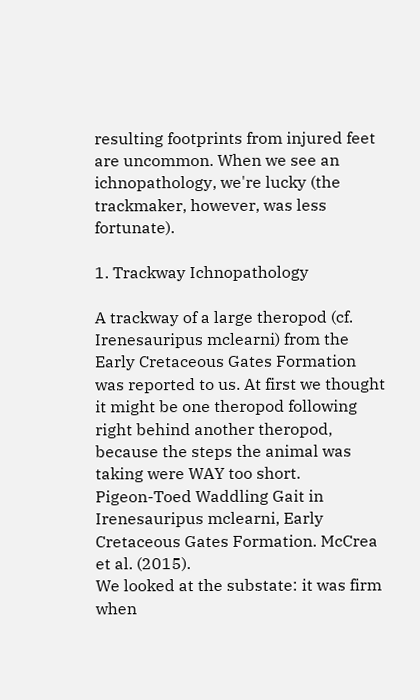resulting footprints from injured feet are uncommon. When we see an ichnopathology, we're lucky (the trackmaker, however, was less fortunate).

1. Trackway Ichnopathology

A trackway of a large theropod (cf. Irenesauripus mclearni) from the Early Cretaceous Gates Formation was reported to us. At first we thought it might be one theropod following right behind another theropod, because the steps the animal was taking were WAY too short.
Pigeon-Toed Waddling Gait in Irenesauripus mclearni, Early Cretaceous Gates Formation. McCrea et al. (2015).
We looked at the substate: it was firm when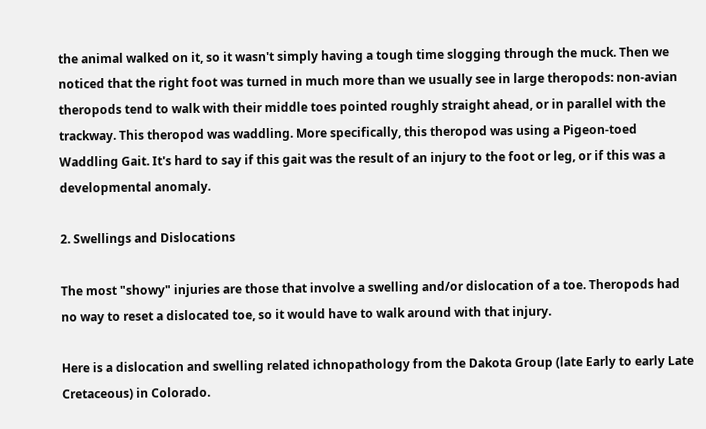the animal walked on it, so it wasn't simply having a tough time slogging through the muck. Then we noticed that the right foot was turned in much more than we usually see in large theropods: non-avian theropods tend to walk with their middle toes pointed roughly straight ahead, or in parallel with the trackway. This theropod was waddling. More specifically, this theropod was using a Pigeon-toed Waddling Gait. It's hard to say if this gait was the result of an injury to the foot or leg, or if this was a developmental anomaly.

2. Swellings and Dislocations

The most "showy" injuries are those that involve a swelling and/or dislocation of a toe. Theropods had no way to reset a dislocated toe, so it would have to walk around with that injury.

Here is a dislocation and swelling related ichnopathology from the Dakota Group (late Early to early Late Cretaceous) in Colorado.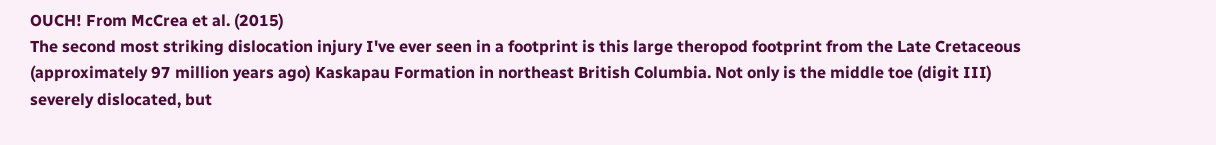OUCH! From McCrea et al. (2015)
The second most striking dislocation injury I've ever seen in a footprint is this large theropod footprint from the Late Cretaceous (approximately 97 million years ago) Kaskapau Formation in northeast British Columbia. Not only is the middle toe (digit III) severely dislocated, but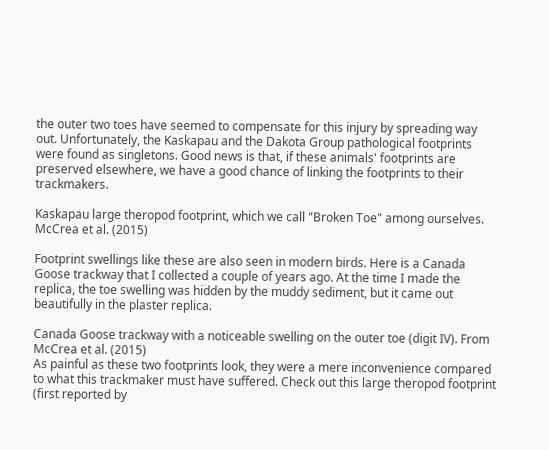the outer two toes have seemed to compensate for this injury by spreading way out. Unfortunately, the Kaskapau and the Dakota Group pathological footprints were found as singletons. Good news is that, if these animals' footprints are preserved elsewhere, we have a good chance of linking the footprints to their trackmakers.

Kaskapau large theropod footprint, which we call "Broken Toe" among ourselves. McCrea et al. (2015)

Footprint swellings like these are also seen in modern birds. Here is a Canada Goose trackway that I collected a couple of years ago. At the time I made the replica, the toe swelling was hidden by the muddy sediment, but it came out beautifully in the plaster replica.

Canada Goose trackway with a noticeable swelling on the outer toe (digit IV). From McCrea et al. (2015)
As painful as these two footprints look, they were a mere inconvenience compared to what this trackmaker must have suffered. Check out this large theropod footprint (first reported by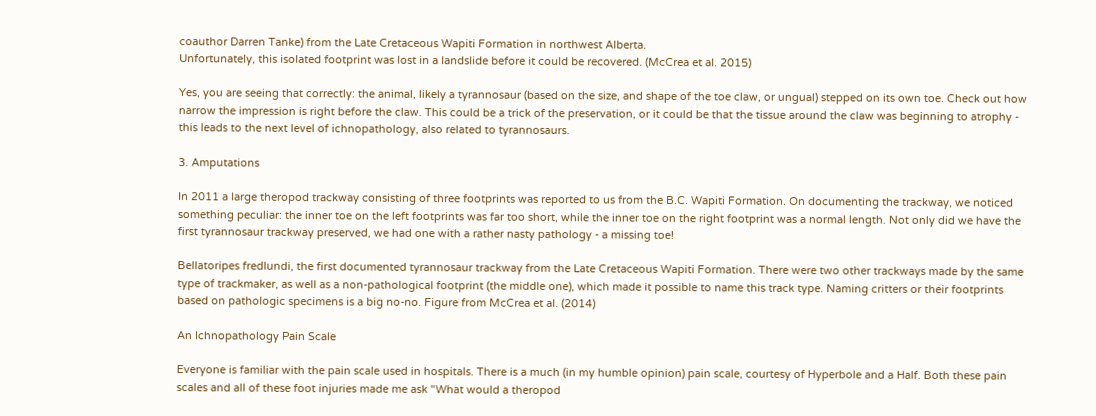coauthor Darren Tanke) from the Late Cretaceous Wapiti Formation in northwest Alberta.
Unfortunately, this isolated footprint was lost in a landslide before it could be recovered. (McCrea et al. 2015)

Yes, you are seeing that correctly: the animal, likely a tyrannosaur (based on the size, and shape of the toe claw, or ungual) stepped on its own toe. Check out how narrow the impression is right before the claw. This could be a trick of the preservation, or it could be that the tissue around the claw was beginning to atrophy - this leads to the next level of ichnopathology, also related to tyrannosaurs.

3. Amputations

In 2011 a large theropod trackway consisting of three footprints was reported to us from the B.C. Wapiti Formation. On documenting the trackway, we noticed something peculiar: the inner toe on the left footprints was far too short, while the inner toe on the right footprint was a normal length. Not only did we have the first tyrannosaur trackway preserved, we had one with a rather nasty pathology - a missing toe!

Bellatoripes fredlundi, the first documented tyrannosaur trackway from the Late Cretaceous Wapiti Formation. There were two other trackways made by the same type of trackmaker, as well as a non-pathological footprint (the middle one), which made it possible to name this track type. Naming critters or their footprints based on pathologic specimens is a big no-no. Figure from McCrea et al. (2014)

An Ichnopathology Pain Scale

Everyone is familiar with the pain scale used in hospitals. There is a much (in my humble opinion) pain scale, courtesy of Hyperbole and a Half. Both these pain scales and all of these foot injuries made me ask "What would a theropod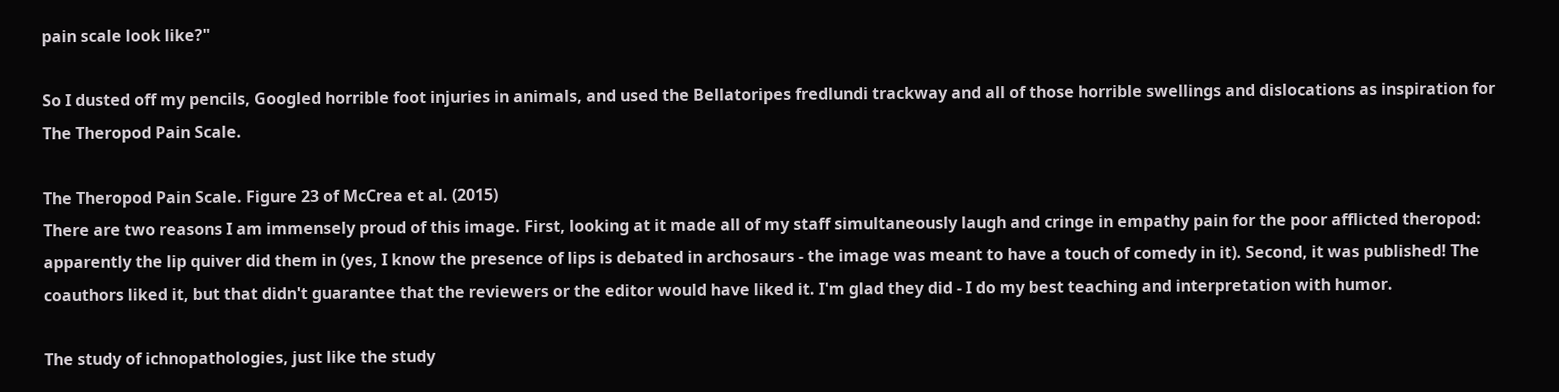pain scale look like?"

So I dusted off my pencils, Googled horrible foot injuries in animals, and used the Bellatoripes fredlundi trackway and all of those horrible swellings and dislocations as inspiration for The Theropod Pain Scale.

The Theropod Pain Scale. Figure 23 of McCrea et al. (2015)
There are two reasons I am immensely proud of this image. First, looking at it made all of my staff simultaneously laugh and cringe in empathy pain for the poor afflicted theropod: apparently the lip quiver did them in (yes, I know the presence of lips is debated in archosaurs - the image was meant to have a touch of comedy in it). Second, it was published! The coauthors liked it, but that didn't guarantee that the reviewers or the editor would have liked it. I'm glad they did - I do my best teaching and interpretation with humor.

The study of ichnopathologies, just like the study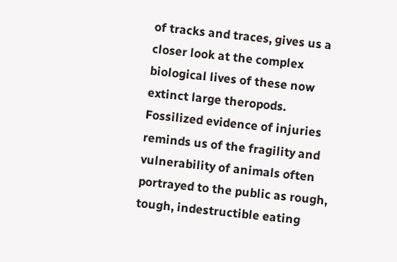of tracks and traces, gives us a closer look at the complex biological lives of these now extinct large theropods. Fossilized evidence of injuries reminds us of the fragility and vulnerability of animals often portrayed to the public as rough, tough, indestructible eating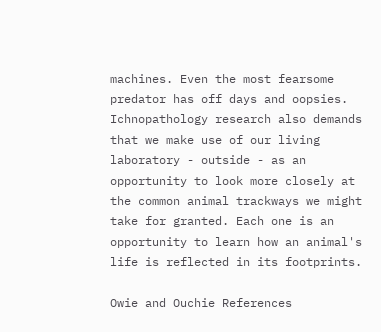machines. Even the most fearsome predator has off days and oopsies. Ichnopathology research also demands that we make use of our living laboratory - outside - as an opportunity to look more closely at the common animal trackways we might take for granted. Each one is an opportunity to learn how an animal's life is reflected in its footprints.

Owie and Ouchie References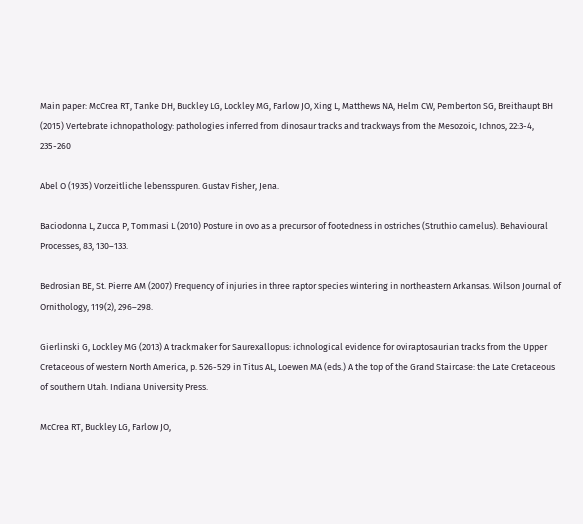Main paper: McCrea RT, Tanke DH, Buckley LG, Lockley MG, Farlow JO, Xing L, Matthews NA, Helm CW, Pemberton SG, Breithaupt BH (2015) Vertebrate ichnopathology: pathologies inferred from dinosaur tracks and trackways from the Mesozoic, Ichnos, 22:3-4, 235-260

Abel O (1935) Vorzeitliche lebensspuren. Gustav Fisher, Jena.

Baciodonna L, Zucca P, Tommasi L (2010) Posture in ovo as a precursor of footedness in ostriches (Struthio camelus). Behavioural Processes, 83, 130–133.

Bedrosian BE, St. Pierre AM (2007) Frequency of injuries in three raptor species wintering in northeastern Arkansas. Wilson Journal of Ornithology, 119(2), 296–298.

Gierlinski G, Lockley MG (2013) A trackmaker for Saurexallopus: ichnological evidence for oviraptosaurian tracks from the Upper Cretaceous of western North America, p. 526-529 in Titus AL, Loewen MA (eds.) A the top of the Grand Staircase: the Late Cretaceous of southern Utah. Indiana University Press.

McCrea RT, Buckley LG, Farlow JO,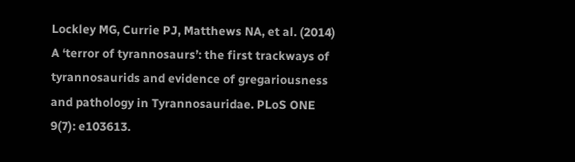Lockley MG, Currie PJ, Matthews NA, et al. (2014) A ‘terror of tyrannosaurs’: the first trackways of tyrannosaurids and evidence of gregariousness and pathology in Tyrannosauridae. PLoS ONE 9(7): e103613.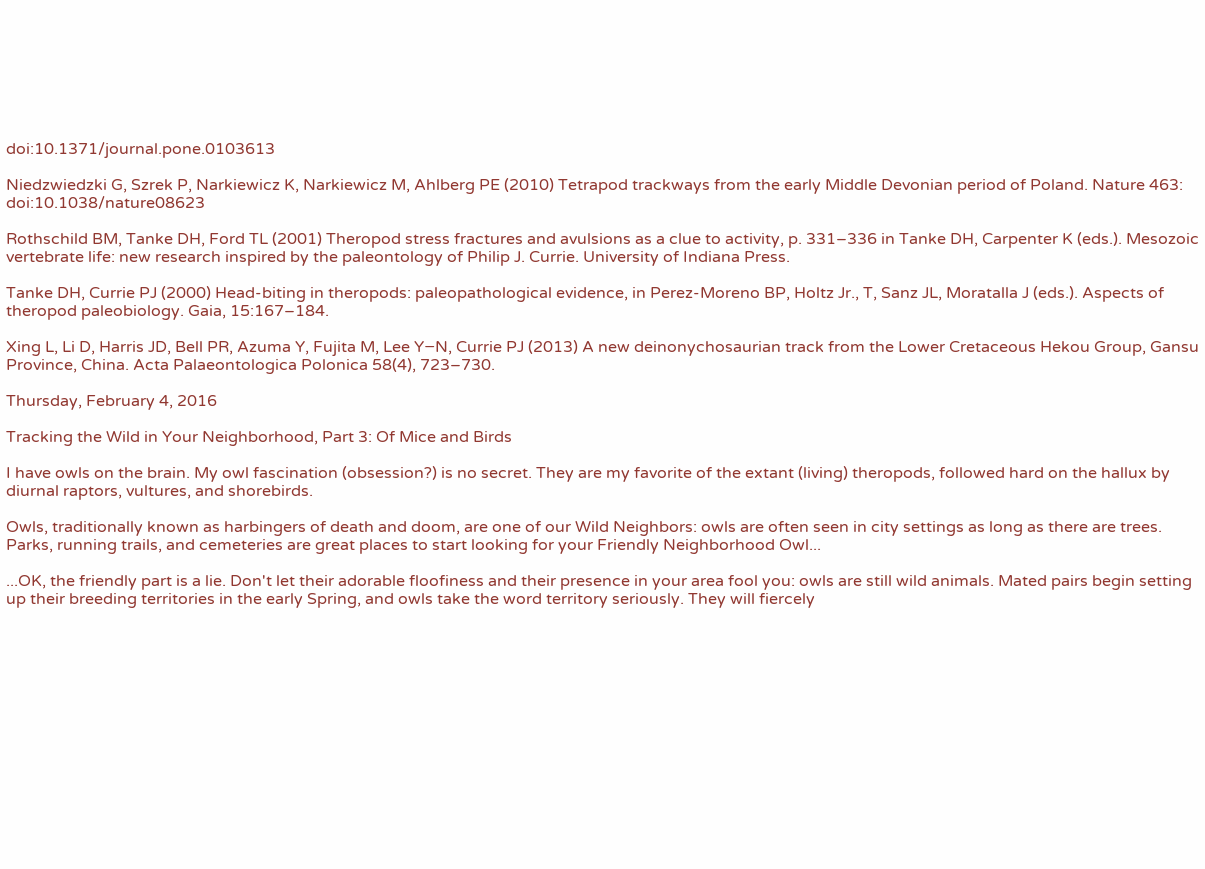doi:10.1371/journal.pone.0103613

Niedzwiedzki G, Szrek P, Narkiewicz K, Narkiewicz M, Ahlberg PE (2010) Tetrapod trackways from the early Middle Devonian period of Poland. Nature 463: doi:10.1038/nature08623

Rothschild BM, Tanke DH, Ford TL (2001) Theropod stress fractures and avulsions as a clue to activity, p. 331–336 in Tanke DH, Carpenter K (eds.). Mesozoic vertebrate life: new research inspired by the paleontology of Philip J. Currie. University of Indiana Press.

Tanke DH, Currie PJ (2000) Head-biting in theropods: paleopathological evidence, in Perez-Moreno BP, Holtz Jr., T, Sanz JL, Moratalla J (eds.). Aspects of theropod paleobiology. Gaia, 15:167–184.

Xing L, Li D, Harris JD, Bell PR, Azuma Y, Fujita M, Lee Y−N, Currie PJ (2013) A new deinonychosaurian track from the Lower Cretaceous Hekou Group, Gansu Province, China. Acta Palaeontologica Polonica 58(4), 723–730.

Thursday, February 4, 2016

Tracking the Wild in Your Neighborhood, Part 3: Of Mice and Birds

I have owls on the brain. My owl fascination (obsession?) is no secret. They are my favorite of the extant (living) theropods, followed hard on the hallux by diurnal raptors, vultures, and shorebirds.

Owls, traditionally known as harbingers of death and doom, are one of our Wild Neighbors: owls are often seen in city settings as long as there are trees. Parks, running trails, and cemeteries are great places to start looking for your Friendly Neighborhood Owl...

...OK, the friendly part is a lie. Don't let their adorable floofiness and their presence in your area fool you: owls are still wild animals. Mated pairs begin setting up their breeding territories in the early Spring, and owls take the word territory seriously. They will fiercely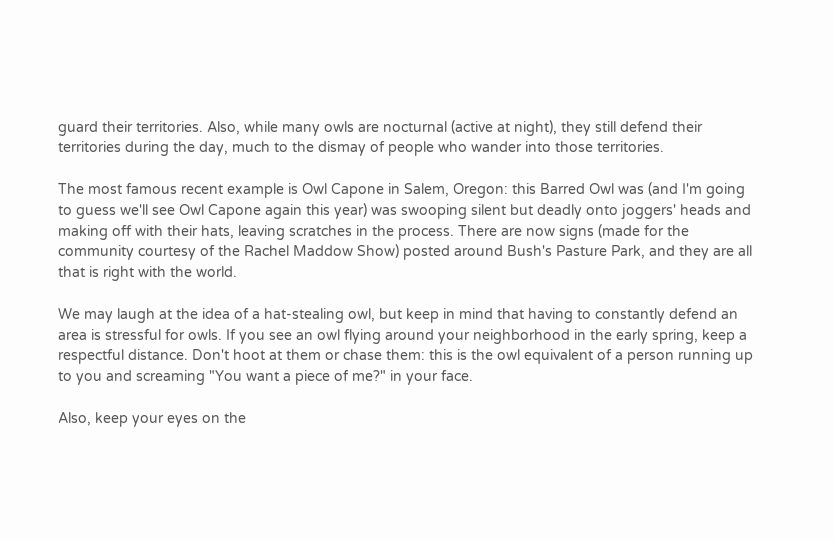guard their territories. Also, while many owls are nocturnal (active at night), they still defend their territories during the day, much to the dismay of people who wander into those territories.

The most famous recent example is Owl Capone in Salem, Oregon: this Barred Owl was (and I'm going to guess we'll see Owl Capone again this year) was swooping silent but deadly onto joggers' heads and making off with their hats, leaving scratches in the process. There are now signs (made for the community courtesy of the Rachel Maddow Show) posted around Bush's Pasture Park, and they are all that is right with the world.

We may laugh at the idea of a hat-stealing owl, but keep in mind that having to constantly defend an area is stressful for owls. If you see an owl flying around your neighborhood in the early spring, keep a respectful distance. Don't hoot at them or chase them: this is the owl equivalent of a person running up to you and screaming "You want a piece of me?" in your face.

Also, keep your eyes on the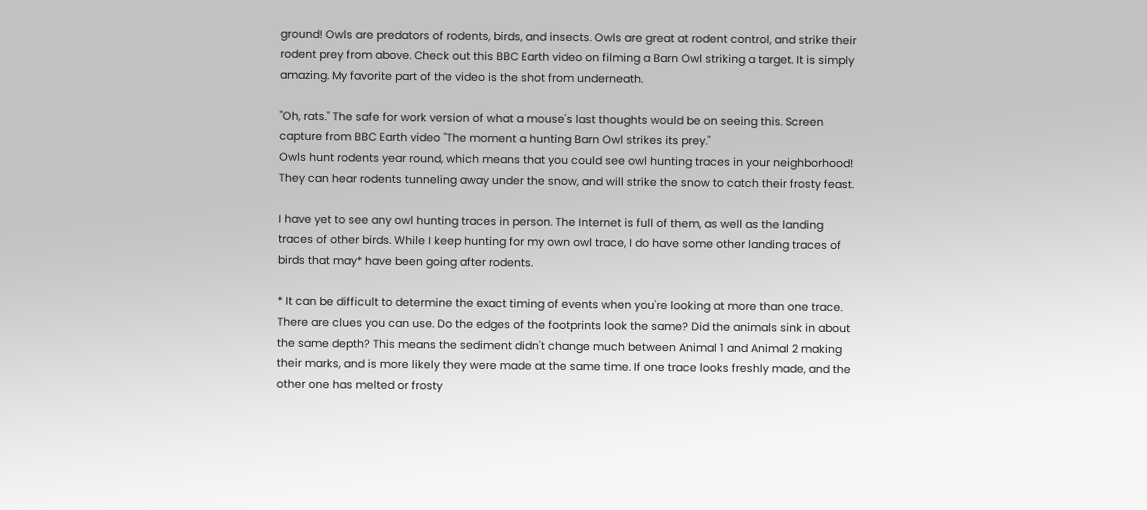ground! Owls are predators of rodents, birds, and insects. Owls are great at rodent control, and strike their rodent prey from above. Check out this BBC Earth video on filming a Barn Owl striking a target. It is simply amazing. My favorite part of the video is the shot from underneath.

"Oh, rats." The safe for work version of what a mouse's last thoughts would be on seeing this. Screen capture from BBC Earth video "The moment a hunting Barn Owl strikes its prey."
Owls hunt rodents year round, which means that you could see owl hunting traces in your neighborhood! They can hear rodents tunneling away under the snow, and will strike the snow to catch their frosty feast.

I have yet to see any owl hunting traces in person. The Internet is full of them, as well as the landing traces of other birds. While I keep hunting for my own owl trace, I do have some other landing traces of birds that may* have been going after rodents.

* It can be difficult to determine the exact timing of events when you're looking at more than one trace. There are clues you can use. Do the edges of the footprints look the same? Did the animals sink in about the same depth? This means the sediment didn't change much between Animal 1 and Animal 2 making their marks, and is more likely they were made at the same time. If one trace looks freshly made, and the other one has melted or frosty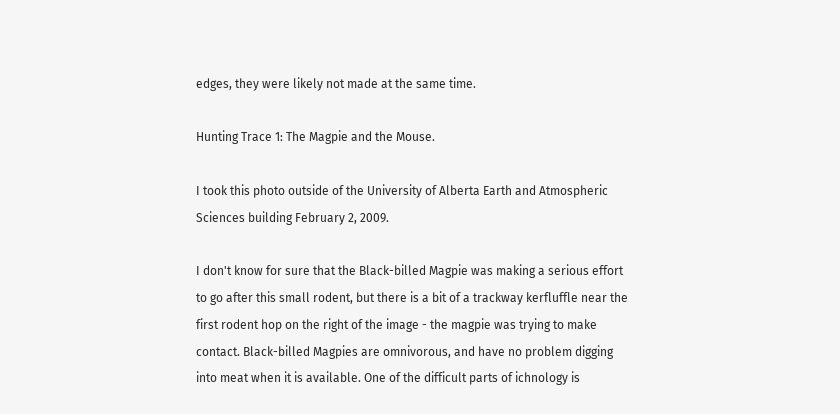edges, they were likely not made at the same time.

Hunting Trace 1: The Magpie and the Mouse.

I took this photo outside of the University of Alberta Earth and Atmospheric Sciences building February 2, 2009.

I don't know for sure that the Black-billed Magpie was making a serious effort to go after this small rodent, but there is a bit of a trackway kerfluffle near the first rodent hop on the right of the image - the magpie was trying to make contact. Black-billed Magpies are omnivorous, and have no problem digging into meat when it is available. One of the difficult parts of ichnology is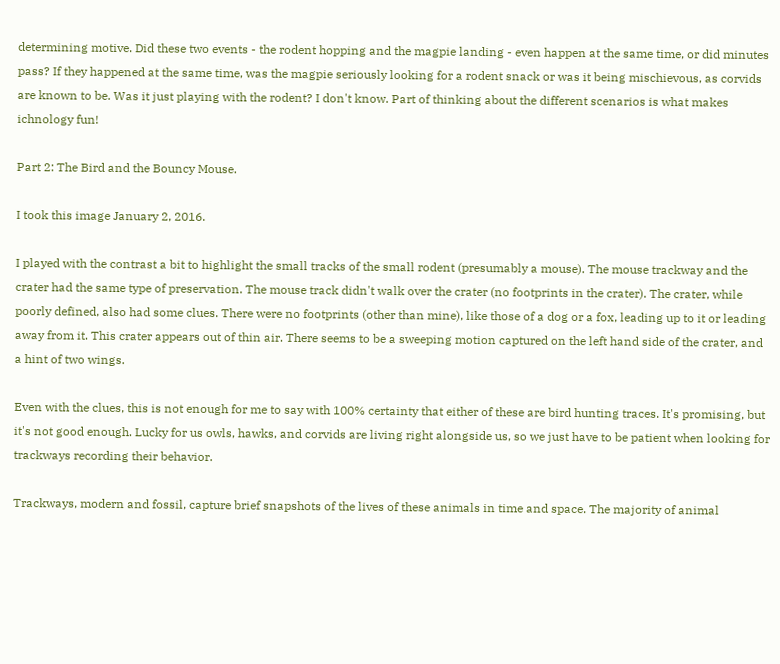determining motive. Did these two events - the rodent hopping and the magpie landing - even happen at the same time, or did minutes pass? If they happened at the same time, was the magpie seriously looking for a rodent snack or was it being mischievous, as corvids are known to be. Was it just playing with the rodent? I don't know. Part of thinking about the different scenarios is what makes ichnology fun!

Part 2: The Bird and the Bouncy Mouse.

I took this image January 2, 2016.

I played with the contrast a bit to highlight the small tracks of the small rodent (presumably a mouse). The mouse trackway and the crater had the same type of preservation. The mouse track didn't walk over the crater (no footprints in the crater). The crater, while poorly defined, also had some clues. There were no footprints (other than mine), like those of a dog or a fox, leading up to it or leading away from it. This crater appears out of thin air. There seems to be a sweeping motion captured on the left hand side of the crater, and a hint of two wings.

Even with the clues, this is not enough for me to say with 100% certainty that either of these are bird hunting traces. It's promising, but it's not good enough. Lucky for us owls, hawks, and corvids are living right alongside us, so we just have to be patient when looking for trackways recording their behavior.

Trackways, modern and fossil, capture brief snapshots of the lives of these animals in time and space. The majority of animal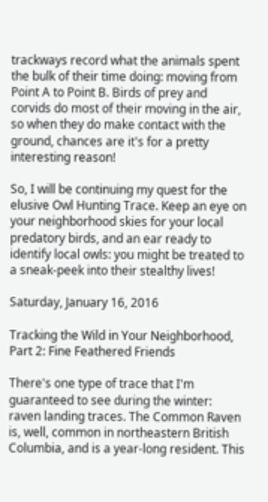trackways record what the animals spent the bulk of their time doing: moving from Point A to Point B. Birds of prey and corvids do most of their moving in the air, so when they do make contact with the ground, chances are it's for a pretty interesting reason!

So, I will be continuing my quest for the elusive Owl Hunting Trace. Keep an eye on your neighborhood skies for your local predatory birds, and an ear ready to identify local owls: you might be treated to a sneak-peek into their stealthy lives!

Saturday, January 16, 2016

Tracking the Wild in Your Neighborhood, Part 2: Fine Feathered Friends

There's one type of trace that I'm guaranteed to see during the winter: raven landing traces. The Common Raven is, well, common in northeastern British Columbia, and is a year-long resident. This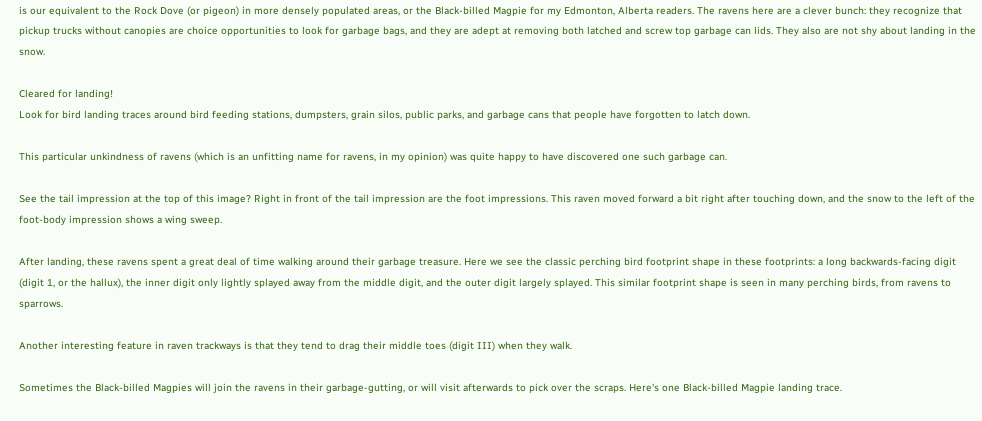is our equivalent to the Rock Dove (or pigeon) in more densely populated areas, or the Black-billed Magpie for my Edmonton, Alberta readers. The ravens here are a clever bunch: they recognize that pickup trucks without canopies are choice opportunities to look for garbage bags, and they are adept at removing both latched and screw top garbage can lids. They also are not shy about landing in the snow.

Cleared for landing!
Look for bird landing traces around bird feeding stations, dumpsters, grain silos, public parks, and garbage cans that people have forgotten to latch down.

This particular unkindness of ravens (which is an unfitting name for ravens, in my opinion) was quite happy to have discovered one such garbage can.

See the tail impression at the top of this image? Right in front of the tail impression are the foot impressions. This raven moved forward a bit right after touching down, and the snow to the left of the foot-body impression shows a wing sweep.

After landing, these ravens spent a great deal of time walking around their garbage treasure. Here we see the classic perching bird footprint shape in these footprints: a long backwards-facing digit (digit 1, or the hallux), the inner digit only lightly splayed away from the middle digit, and the outer digit largely splayed. This similar footprint shape is seen in many perching birds, from ravens to sparrows.

Another interesting feature in raven trackways is that they tend to drag their middle toes (digit III) when they walk.

Sometimes the Black-billed Magpies will join the ravens in their garbage-gutting, or will visit afterwards to pick over the scraps. Here's one Black-billed Magpie landing trace.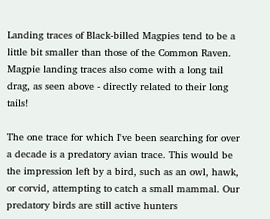Landing traces of Black-billed Magpies tend to be a little bit smaller than those of the Common Raven. Magpie landing traces also come with a long tail drag, as seen above - directly related to their long tails!

The one trace for which I've been searching for over a decade is a predatory avian trace. This would be the impression left by a bird, such as an owl, hawk, or corvid, attempting to catch a small mammal. Our predatory birds are still active hunters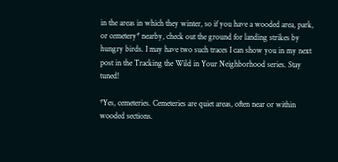in the areas in which they winter, so if you have a wooded area, park, or cemetery* nearby, check out the ground for landing strikes by hungry birds. I may have two such traces I can show you in my next post in the Tracking the Wild in Your Neighborhood series. Stay tuned!

*Yes, cemeteries. Cemeteries are quiet areas, often near or within wooded sections.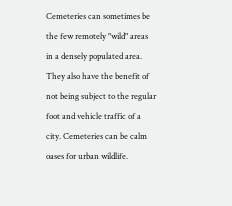Cemeteries can sometimes be the few remotely "wild" areas in a densely populated area. They also have the benefit of not being subject to the regular foot and vehicle traffic of a city. Cemeteries can be calm oases for urban wildlife.